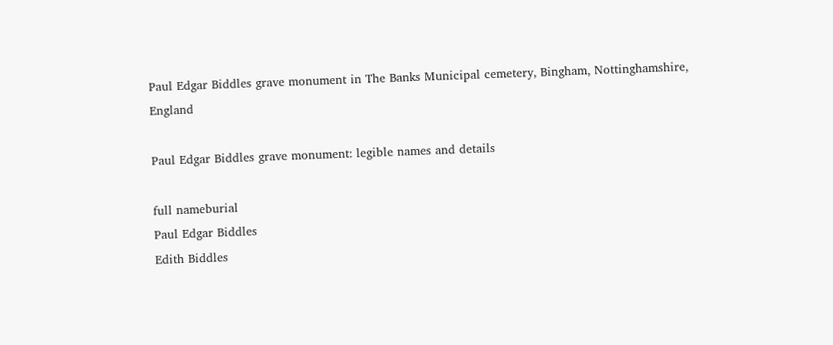Paul Edgar Biddles grave monument in The Banks Municipal cemetery, Bingham, Nottinghamshire, England

Paul Edgar Biddles grave monument: legible names and details

full nameburial
Paul Edgar Biddles
Edith Biddles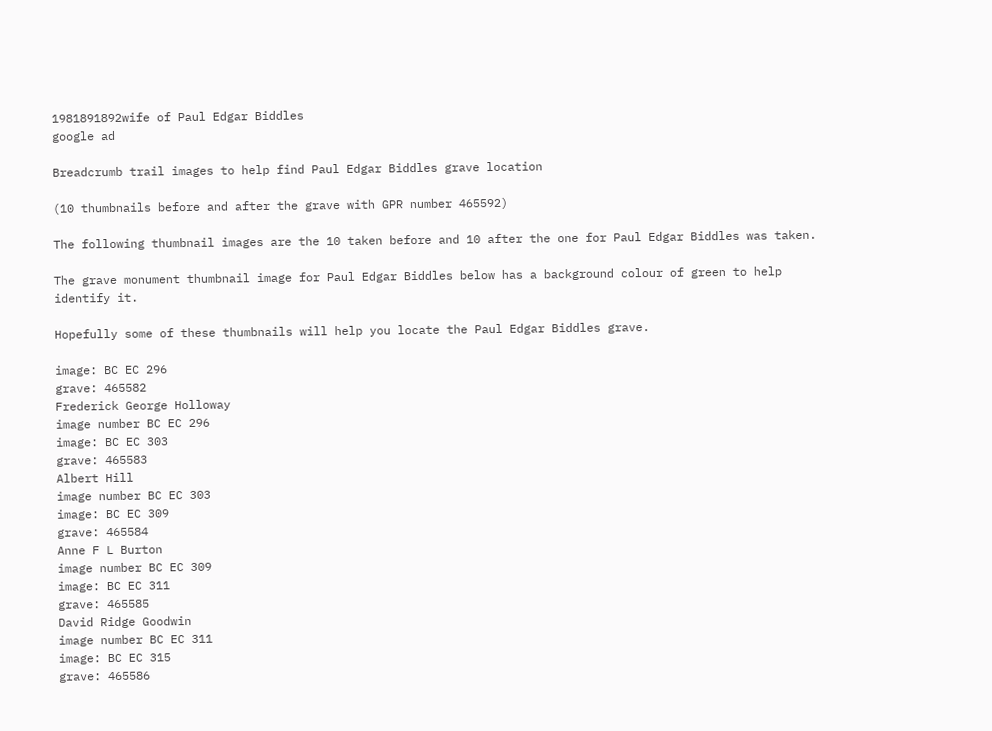1981891892wife of Paul Edgar Biddles
google ad

Breadcrumb trail images to help find Paul Edgar Biddles grave location

(10 thumbnails before and after the grave with GPR number 465592)

The following thumbnail images are the 10 taken before and 10 after the one for Paul Edgar Biddles was taken.

The grave monument thumbnail image for Paul Edgar Biddles below has a background colour of green to help identify it.

Hopefully some of these thumbnails will help you locate the Paul Edgar Biddles grave.

image: BC EC 296
grave: 465582
Frederick George Holloway
image number BC EC 296
image: BC EC 303
grave: 465583
Albert Hill
image number BC EC 303
image: BC EC 309
grave: 465584
Anne F L Burton
image number BC EC 309
image: BC EC 311
grave: 465585
David Ridge Goodwin
image number BC EC 311
image: BC EC 315
grave: 465586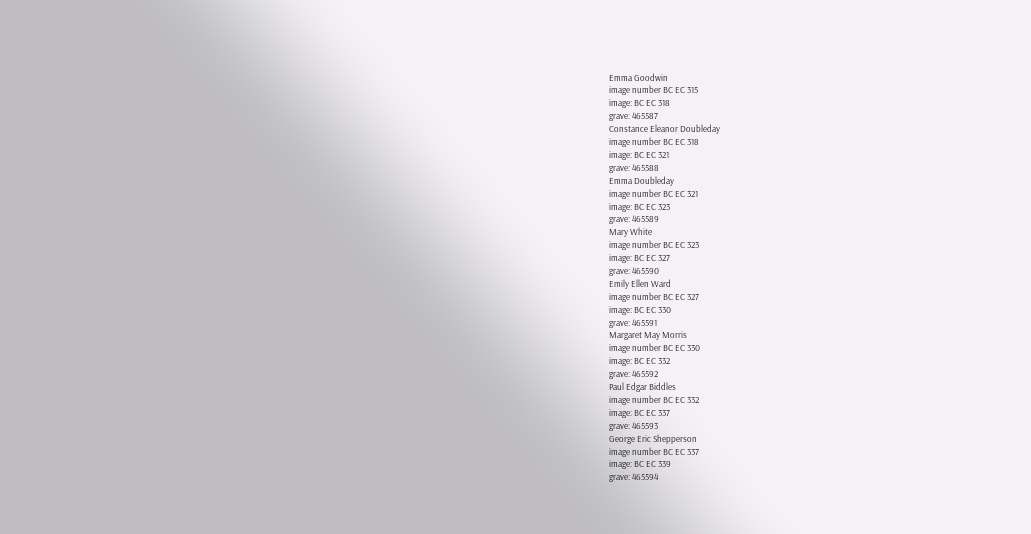Emma Goodwin
image number BC EC 315
image: BC EC 318
grave: 465587
Constance Eleanor Doubleday
image number BC EC 318
image: BC EC 321
grave: 465588
Emma Doubleday
image number BC EC 321
image: BC EC 323
grave: 465589
Mary White
image number BC EC 323
image: BC EC 327
grave: 465590
Emily Ellen Ward
image number BC EC 327
image: BC EC 330
grave: 465591
Margaret May Morris
image number BC EC 330
image: BC EC 332
grave: 465592
Paul Edgar Biddles
image number BC EC 332
image: BC EC 337
grave: 465593
George Eric Shepperson
image number BC EC 337
image: BC EC 339
grave: 465594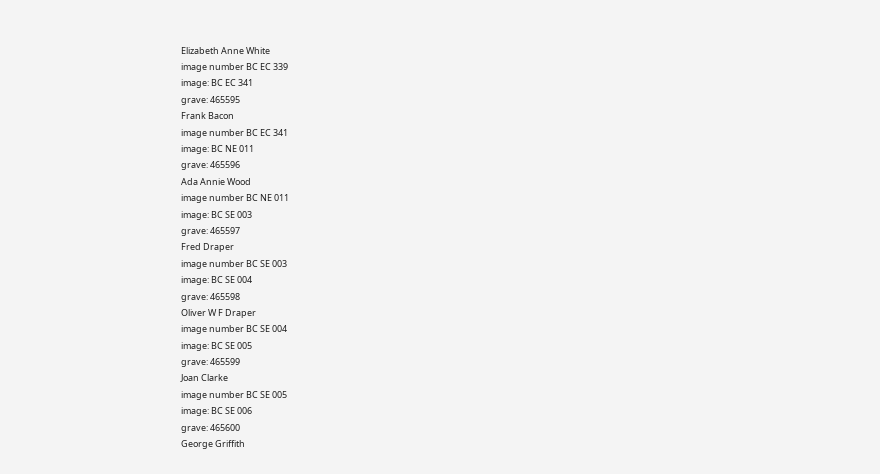Elizabeth Anne White
image number BC EC 339
image: BC EC 341
grave: 465595
Frank Bacon
image number BC EC 341
image: BC NE 011
grave: 465596
Ada Annie Wood
image number BC NE 011
image: BC SE 003
grave: 465597
Fred Draper
image number BC SE 003
image: BC SE 004
grave: 465598
Oliver W F Draper
image number BC SE 004
image: BC SE 005
grave: 465599
Joan Clarke
image number BC SE 005
image: BC SE 006
grave: 465600
George Griffith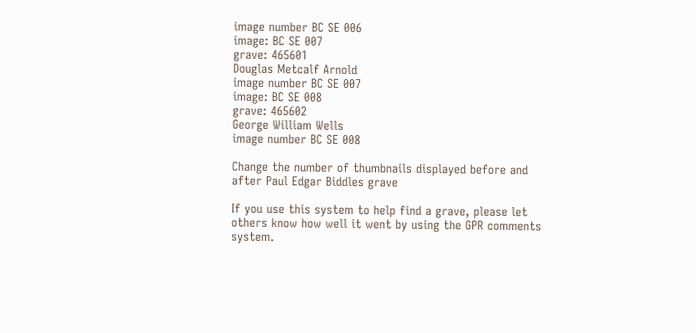image number BC SE 006
image: BC SE 007
grave: 465601
Douglas Metcalf Arnold
image number BC SE 007
image: BC SE 008
grave: 465602
George William Wells
image number BC SE 008

Change the number of thumbnails displayed before and after Paul Edgar Biddles grave

If you use this system to help find a grave, please let others know how well it went by using the GPR comments system.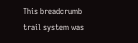This breadcrumb trail system was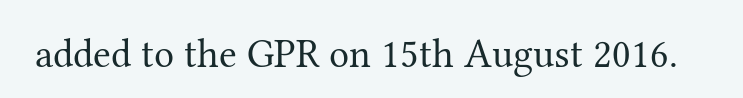added to the GPR on 15th August 2016.